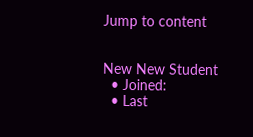Jump to content


New New Student
  • Joined:
  • Last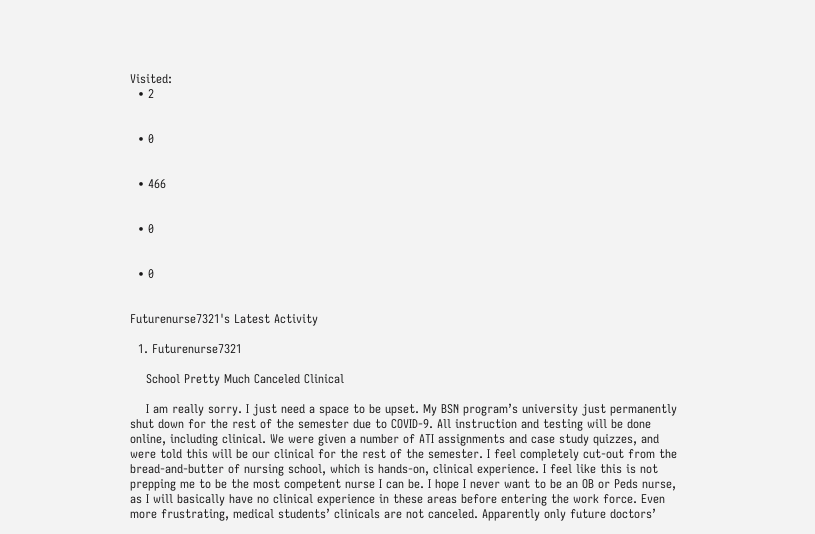Visited:
  • 2


  • 0


  • 466


  • 0


  • 0


Futurenurse7321's Latest Activity

  1. Futurenurse7321

    School Pretty Much Canceled Clinical

    I am really sorry. I just need a space to be upset. My BSN program’s university just permanently shut down for the rest of the semester due to COVID-9. All instruction and testing will be done online, including clinical. We were given a number of ATI assignments and case study quizzes, and were told this will be our clinical for the rest of the semester. I feel completely cut-out from the bread-and-butter of nursing school, which is hands-on, clinical experience. I feel like this is not prepping me to be the most competent nurse I can be. I hope I never want to be an OB or Peds nurse, as I will basically have no clinical experience in these areas before entering the work force. Even more frustrating, medical students’ clinicals are not canceled. Apparently only future doctors’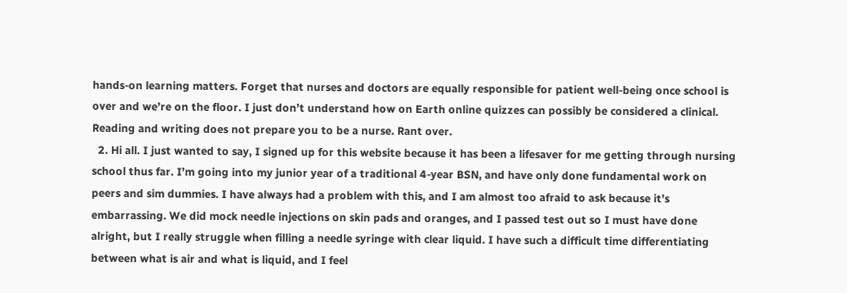hands-on learning matters. Forget that nurses and doctors are equally responsible for patient well-being once school is over and we’re on the floor. I just don’t understand how on Earth online quizzes can possibly be considered a clinical. Reading and writing does not prepare you to be a nurse. Rant over.
  2. Hi all. I just wanted to say, I signed up for this website because it has been a lifesaver for me getting through nursing school thus far. I’m going into my junior year of a traditional 4-year BSN, and have only done fundamental work on peers and sim dummies. I have always had a problem with this, and I am almost too afraid to ask because it’s embarrassing. We did mock needle injections on skin pads and oranges, and I passed test out so I must have done alright, but I really struggle when filling a needle syringe with clear liquid. I have such a difficult time differentiating between what is air and what is liquid, and I feel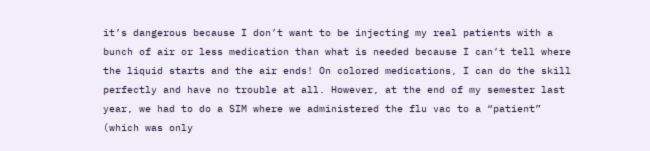it’s dangerous because I don’t want to be injecting my real patients with a bunch of air or less medication than what is needed because I can’t tell where the liquid starts and the air ends! On colored medications, I can do the skill perfectly and have no trouble at all. However, at the end of my semester last year, we had to do a SIM where we administered the flu vac to a “patient” (which was only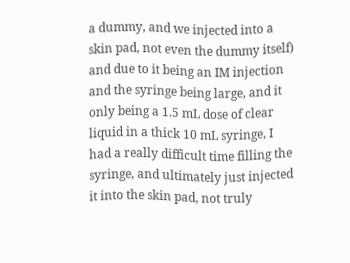a dummy, and we injected into a skin pad, not even the dummy itself) and due to it being an IM injection and the syringe being large, and it only being a 1.5 mL dose of clear liquid in a thick 10 mL syringe, I had a really difficult time filling the syringe, and ultimately just injected it into the skin pad, not truly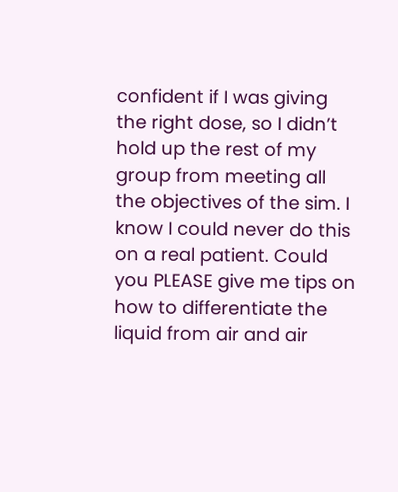confident if I was giving the right dose, so I didn’t hold up the rest of my group from meeting all the objectives of the sim. I know I could never do this on a real patient. Could you PLEASE give me tips on how to differentiate the liquid from air and air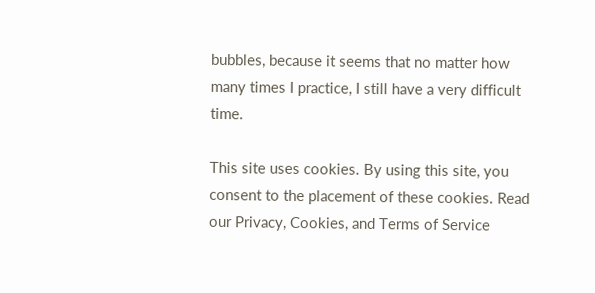bubbles, because it seems that no matter how many times I practice, I still have a very difficult time.

This site uses cookies. By using this site, you consent to the placement of these cookies. Read our Privacy, Cookies, and Terms of Service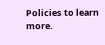Policies to learn more.